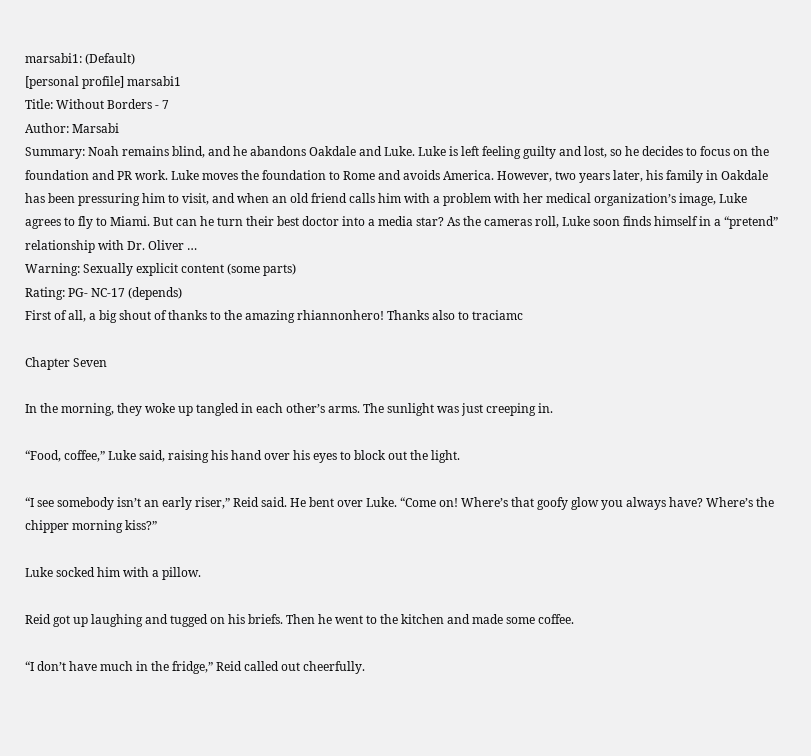marsabi1: (Default)
[personal profile] marsabi1
Title: Without Borders - 7
Author: Marsabi
Summary: Noah remains blind, and he abandons Oakdale and Luke. Luke is left feeling guilty and lost, so he decides to focus on the foundation and PR work. Luke moves the foundation to Rome and avoids America. However, two years later, his family in Oakdale has been pressuring him to visit, and when an old friend calls him with a problem with her medical organization’s image, Luke agrees to fly to Miami. But can he turn their best doctor into a media star? As the cameras roll, Luke soon finds himself in a “pretend” relationship with Dr. Oliver …
Warning: Sexually explicit content (some parts)
Rating: PG- NC-17 (depends)
First of all, a big shout of thanks to the amazing rhiannonhero! Thanks also to traciamc

Chapter Seven

In the morning, they woke up tangled in each other’s arms. The sunlight was just creeping in.

“Food, coffee,” Luke said, raising his hand over his eyes to block out the light.

“I see somebody isn’t an early riser,” Reid said. He bent over Luke. “Come on! Where’s that goofy glow you always have? Where’s the chipper morning kiss?”

Luke socked him with a pillow.

Reid got up laughing and tugged on his briefs. Then he went to the kitchen and made some coffee.

“I don’t have much in the fridge,” Reid called out cheerfully.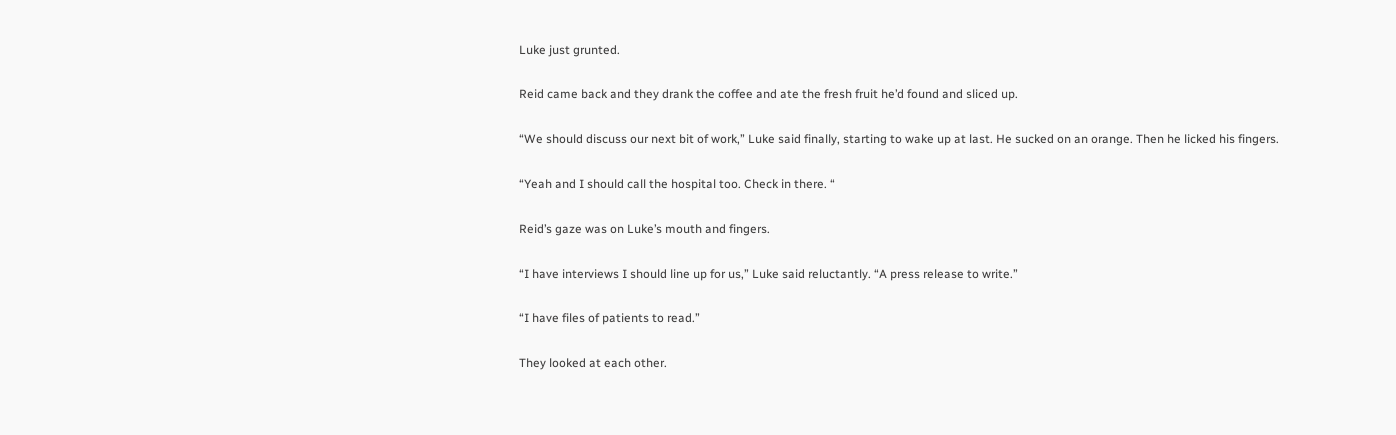Luke just grunted.

Reid came back and they drank the coffee and ate the fresh fruit he’d found and sliced up.

“We should discuss our next bit of work,” Luke said finally, starting to wake up at last. He sucked on an orange. Then he licked his fingers.

“Yeah and I should call the hospital too. Check in there. “

Reid’s gaze was on Luke’s mouth and fingers.

“I have interviews I should line up for us,” Luke said reluctantly. “A press release to write.”

“I have files of patients to read.”

They looked at each other.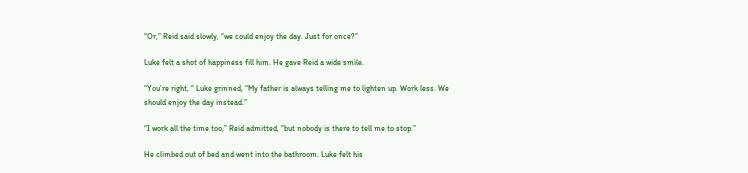“Or,” Reid said slowly, “we could enjoy the day. Just for once?”

Luke felt a shot of happiness fill him. He gave Reid a wide smile.

“You’re right, “ Luke grinned, “My father is always telling me to lighten up. Work less. We should enjoy the day instead.”

“I work all the time too,” Reid admitted, “but nobody is there to tell me to stop.”

He climbed out of bed and went into the bathroom. Luke felt his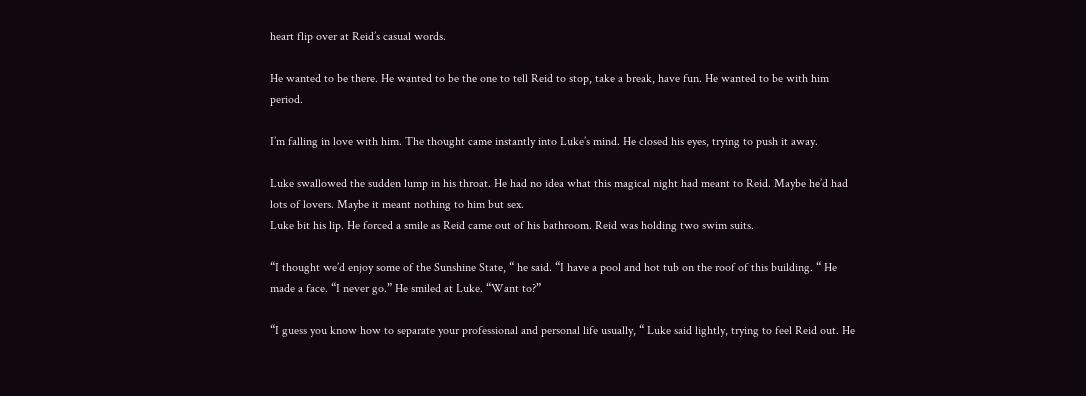heart flip over at Reid’s casual words.

He wanted to be there. He wanted to be the one to tell Reid to stop, take a break, have fun. He wanted to be with him period.

I’m falling in love with him. The thought came instantly into Luke’s mind. He closed his eyes, trying to push it away.

Luke swallowed the sudden lump in his throat. He had no idea what this magical night had meant to Reid. Maybe he’d had lots of lovers. Maybe it meant nothing to him but sex.
Luke bit his lip. He forced a smile as Reid came out of his bathroom. Reid was holding two swim suits.

“I thought we’d enjoy some of the Sunshine State, “ he said. “I have a pool and hot tub on the roof of this building. “ He made a face. “I never go.” He smiled at Luke. “Want to?”

“I guess you know how to separate your professional and personal life usually, “ Luke said lightly, trying to feel Reid out. He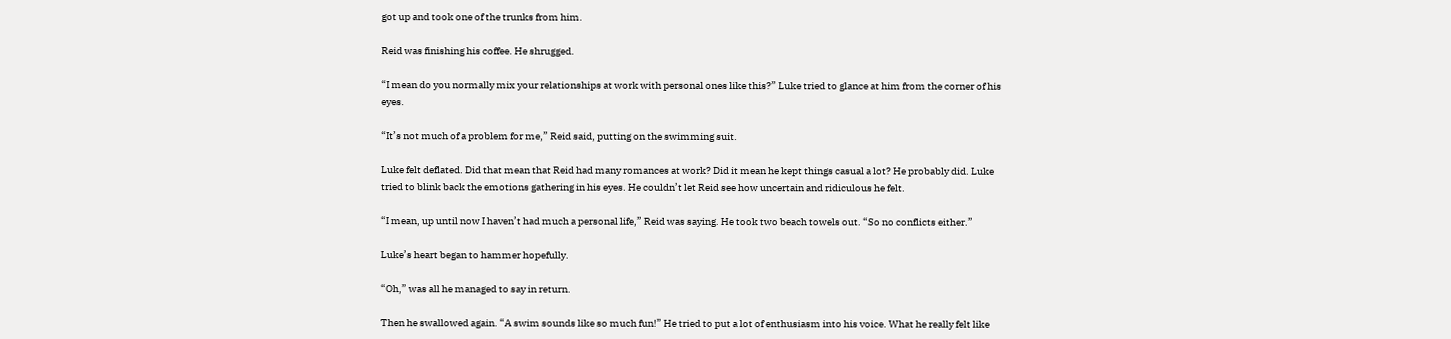got up and took one of the trunks from him.

Reid was finishing his coffee. He shrugged.

“I mean do you normally mix your relationships at work with personal ones like this?” Luke tried to glance at him from the corner of his eyes.

“It’s not much of a problem for me,” Reid said, putting on the swimming suit.

Luke felt deflated. Did that mean that Reid had many romances at work? Did it mean he kept things casual a lot? He probably did. Luke tried to blink back the emotions gathering in his eyes. He couldn’t let Reid see how uncertain and ridiculous he felt.

“I mean, up until now I haven’t had much a personal life,” Reid was saying. He took two beach towels out. “So no conflicts either.”

Luke’s heart began to hammer hopefully.

“Oh,” was all he managed to say in return.

Then he swallowed again. “A swim sounds like so much fun!” He tried to put a lot of enthusiasm into his voice. What he really felt like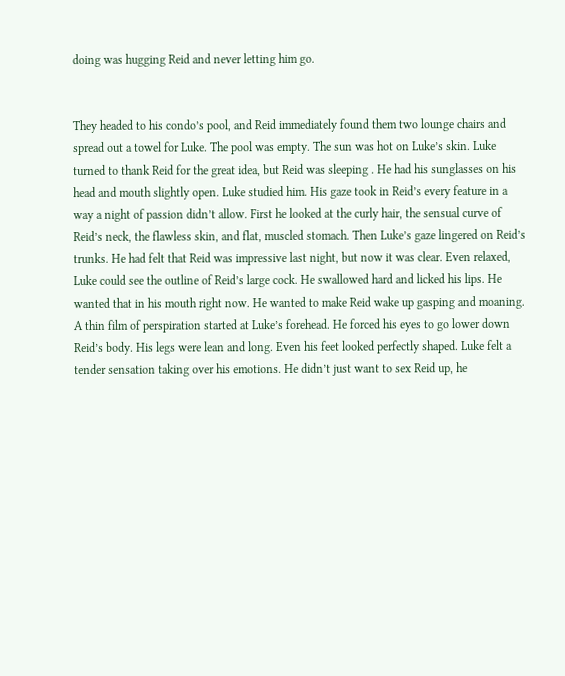doing was hugging Reid and never letting him go.


They headed to his condo’s pool, and Reid immediately found them two lounge chairs and spread out a towel for Luke. The pool was empty. The sun was hot on Luke’s skin. Luke turned to thank Reid for the great idea, but Reid was sleeping . He had his sunglasses on his head and mouth slightly open. Luke studied him. His gaze took in Reid’s every feature in a way a night of passion didn’t allow. First he looked at the curly hair, the sensual curve of Reid’s neck, the flawless skin, and flat, muscled stomach. Then Luke’s gaze lingered on Reid’s trunks. He had felt that Reid was impressive last night, but now it was clear. Even relaxed, Luke could see the outline of Reid’s large cock. He swallowed hard and licked his lips. He wanted that in his mouth right now. He wanted to make Reid wake up gasping and moaning. A thin film of perspiration started at Luke’s forehead. He forced his eyes to go lower down Reid’s body. His legs were lean and long. Even his feet looked perfectly shaped. Luke felt a tender sensation taking over his emotions. He didn’t just want to sex Reid up, he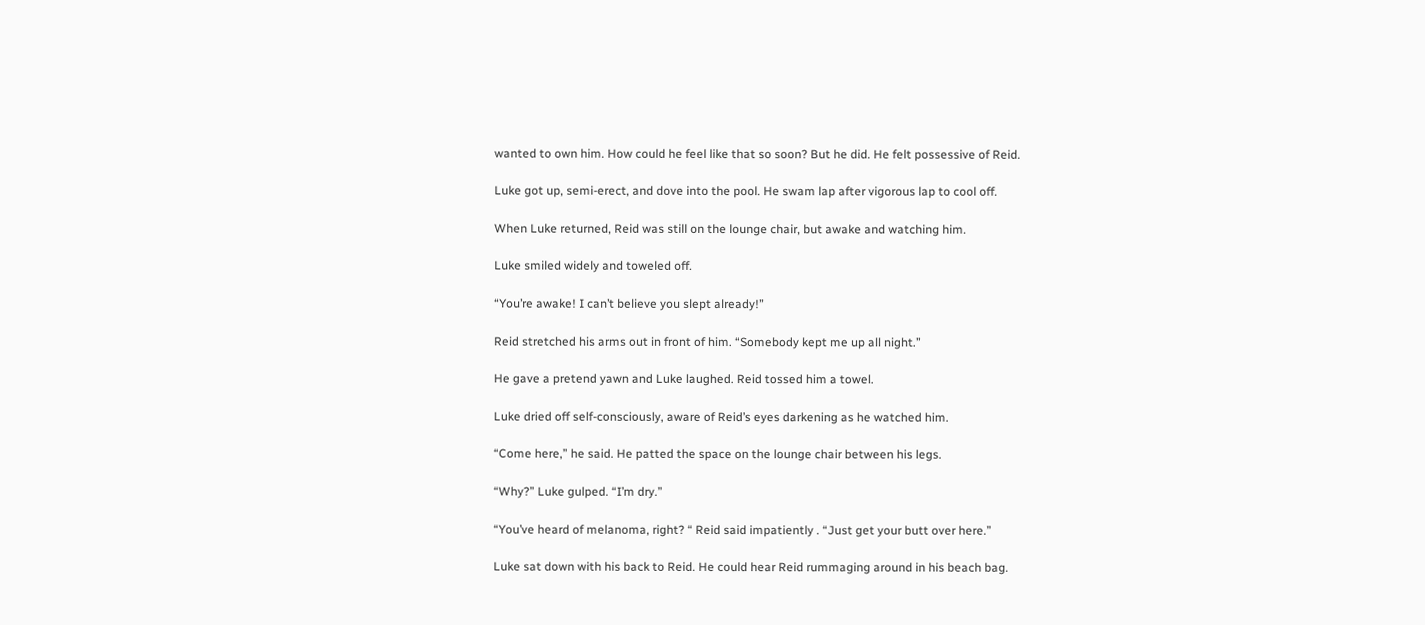wanted to own him. How could he feel like that so soon? But he did. He felt possessive of Reid.

Luke got up, semi-erect, and dove into the pool. He swam lap after vigorous lap to cool off.

When Luke returned, Reid was still on the lounge chair, but awake and watching him.

Luke smiled widely and toweled off.

“You’re awake! I can’t believe you slept already!”

Reid stretched his arms out in front of him. “Somebody kept me up all night.”

He gave a pretend yawn and Luke laughed. Reid tossed him a towel.

Luke dried off self-consciously, aware of Reid’s eyes darkening as he watched him.

“Come here,” he said. He patted the space on the lounge chair between his legs.

“Why?” Luke gulped. “I’m dry.”

“You’ve heard of melanoma, right? “ Reid said impatiently . “Just get your butt over here.”

Luke sat down with his back to Reid. He could hear Reid rummaging around in his beach bag.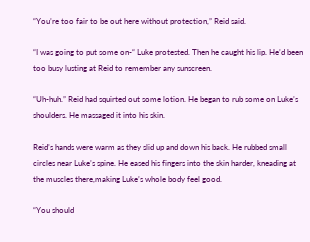“You’re too fair to be out here without protection,” Reid said.

“I was going to put some on-“ Luke protested. Then he caught his lip. He’d been too busy lusting at Reid to remember any sunscreen.

“Uh-huh.” Reid had squirted out some lotion. He began to rub some on Luke’s shoulders. He massaged it into his skin.

Reid’s hands were warm as they slid up and down his back. He rubbed small circles near Luke’s spine. He eased his fingers into the skin harder, kneading at the muscles there,making Luke’s whole body feel good.

“You should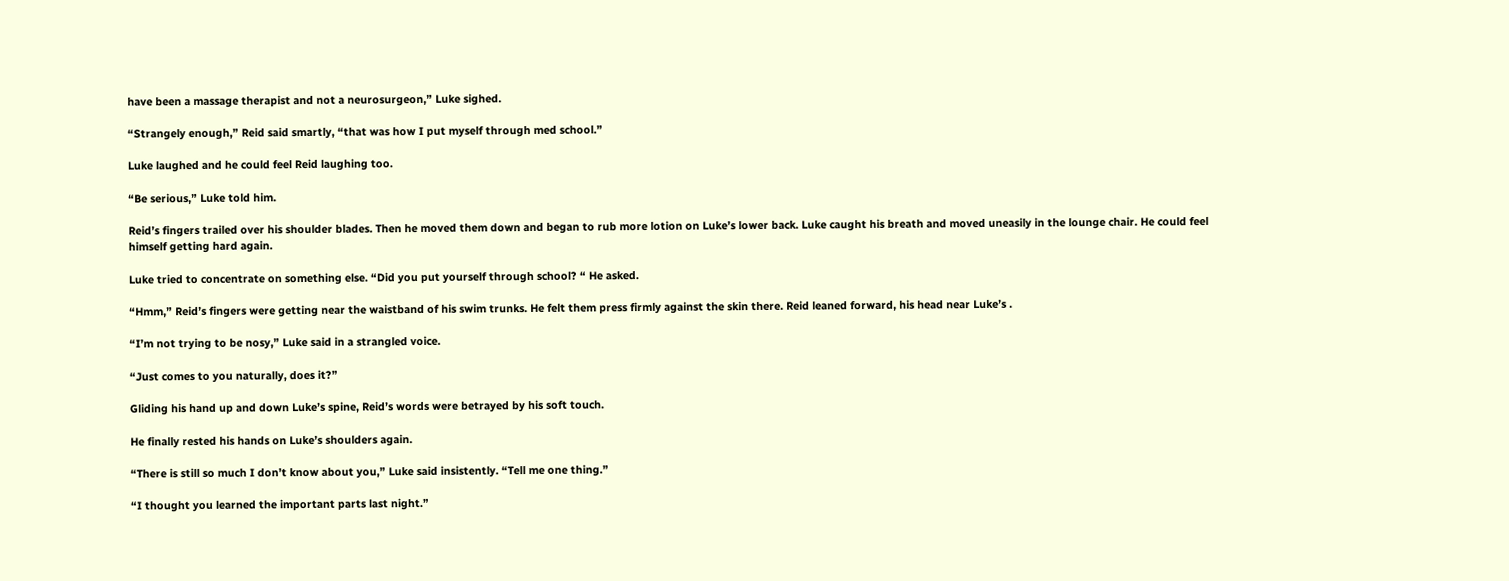have been a massage therapist and not a neurosurgeon,” Luke sighed.

“Strangely enough,” Reid said smartly, “that was how I put myself through med school.”

Luke laughed and he could feel Reid laughing too.

“Be serious,” Luke told him.

Reid’s fingers trailed over his shoulder blades. Then he moved them down and began to rub more lotion on Luke’s lower back. Luke caught his breath and moved uneasily in the lounge chair. He could feel himself getting hard again.

Luke tried to concentrate on something else. “Did you put yourself through school? “ He asked.

“Hmm,” Reid’s fingers were getting near the waistband of his swim trunks. He felt them press firmly against the skin there. Reid leaned forward, his head near Luke’s .

“I’m not trying to be nosy,” Luke said in a strangled voice.

“Just comes to you naturally, does it?”

Gliding his hand up and down Luke’s spine, Reid’s words were betrayed by his soft touch.

He finally rested his hands on Luke’s shoulders again.

“There is still so much I don’t know about you,” Luke said insistently. “Tell me one thing.”

“I thought you learned the important parts last night.”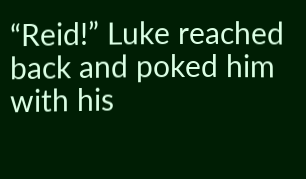“Reid!” Luke reached back and poked him with his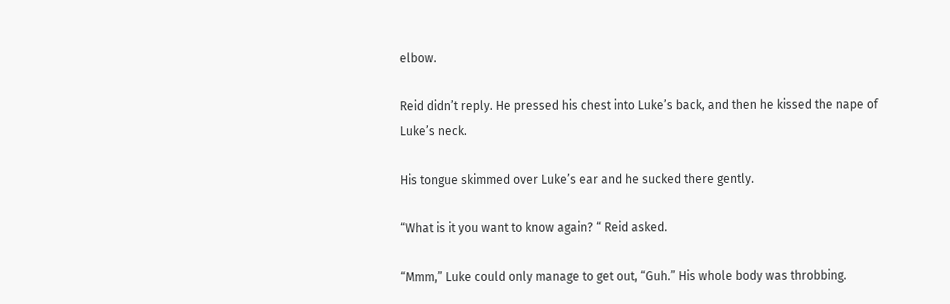elbow.

Reid didn’t reply. He pressed his chest into Luke’s back, and then he kissed the nape of
Luke’s neck.

His tongue skimmed over Luke’s ear and he sucked there gently.

“What is it you want to know again? “ Reid asked.

“Mmm,” Luke could only manage to get out, “Guh.” His whole body was throbbing.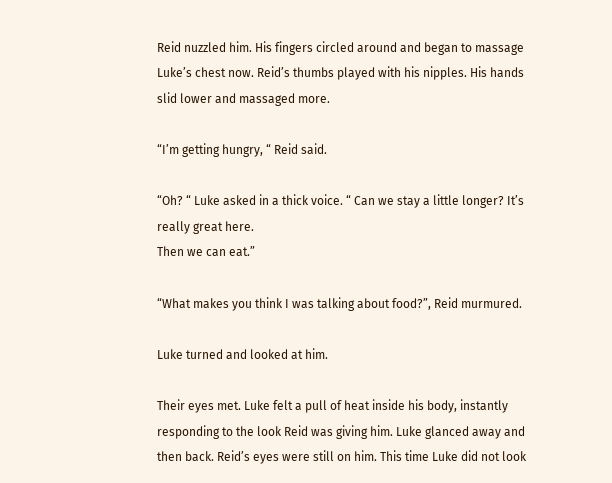Reid nuzzled him. His fingers circled around and began to massage Luke’s chest now. Reid’s thumbs played with his nipples. His hands slid lower and massaged more.

“I’m getting hungry, “ Reid said.

“Oh? “ Luke asked in a thick voice. “ Can we stay a little longer? It’s really great here.
Then we can eat.”

“What makes you think I was talking about food?”, Reid murmured.

Luke turned and looked at him.

Their eyes met. Luke felt a pull of heat inside his body, instantly responding to the look Reid was giving him. Luke glanced away and then back. Reid’s eyes were still on him. This time Luke did not look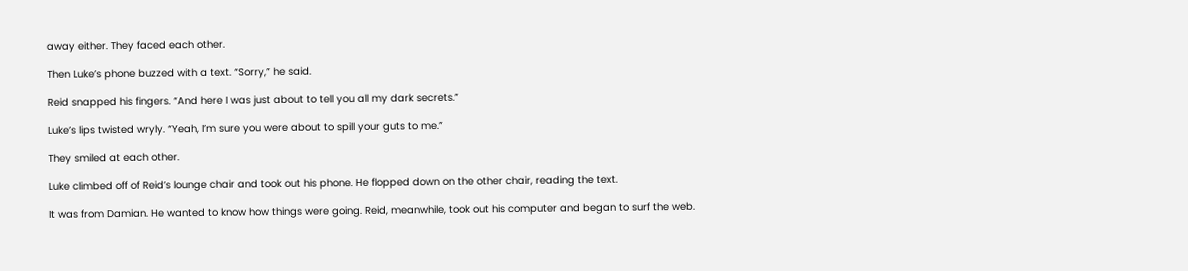away either. They faced each other.

Then Luke’s phone buzzed with a text. “Sorry,” he said.

Reid snapped his fingers. “And here I was just about to tell you all my dark secrets.”

Luke’s lips twisted wryly. “Yeah, I’m sure you were about to spill your guts to me.”

They smiled at each other.

Luke climbed off of Reid’s lounge chair and took out his phone. He flopped down on the other chair, reading the text.

It was from Damian. He wanted to know how things were going. Reid, meanwhile, took out his computer and began to surf the web.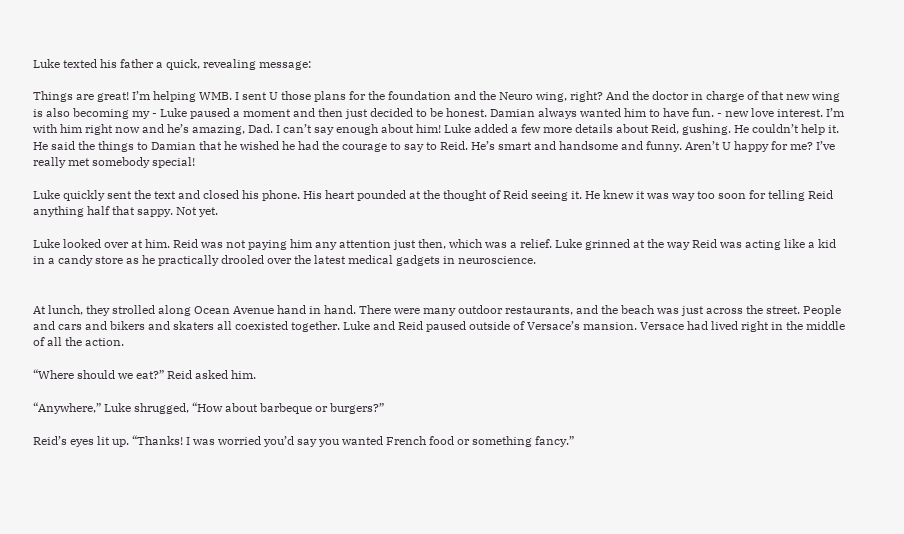Luke texted his father a quick, revealing message:

Things are great! I’m helping WMB. I sent U those plans for the foundation and the Neuro wing, right? And the doctor in charge of that new wing is also becoming my - Luke paused a moment and then just decided to be honest. Damian always wanted him to have fun. - new love interest. I’m with him right now and he’s amazing, Dad. I can’t say enough about him! Luke added a few more details about Reid, gushing. He couldn’t help it. He said the things to Damian that he wished he had the courage to say to Reid. He’s smart and handsome and funny. Aren’t U happy for me? I’ve really met somebody special!

Luke quickly sent the text and closed his phone. His heart pounded at the thought of Reid seeing it. He knew it was way too soon for telling Reid anything half that sappy. Not yet.

Luke looked over at him. Reid was not paying him any attention just then, which was a relief. Luke grinned at the way Reid was acting like a kid in a candy store as he practically drooled over the latest medical gadgets in neuroscience.


At lunch, they strolled along Ocean Avenue hand in hand. There were many outdoor restaurants, and the beach was just across the street. People and cars and bikers and skaters all coexisted together. Luke and Reid paused outside of Versace’s mansion. Versace had lived right in the middle of all the action.

“Where should we eat?” Reid asked him.

“Anywhere,” Luke shrugged, “How about barbeque or burgers?”

Reid’s eyes lit up. “Thanks! I was worried you’d say you wanted French food or something fancy.”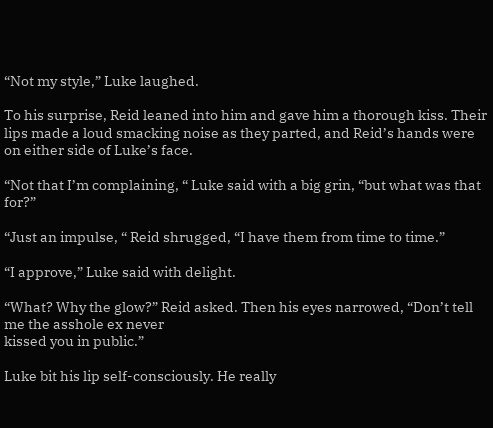“Not my style,” Luke laughed.

To his surprise, Reid leaned into him and gave him a thorough kiss. Their lips made a loud smacking noise as they parted, and Reid’s hands were on either side of Luke’s face.

“Not that I’m complaining, “ Luke said with a big grin, “but what was that for?”

“Just an impulse, “ Reid shrugged, “I have them from time to time.”

“I approve,” Luke said with delight.

“What? Why the glow?” Reid asked. Then his eyes narrowed, “Don’t tell me the asshole ex never
kissed you in public.”

Luke bit his lip self-consciously. He really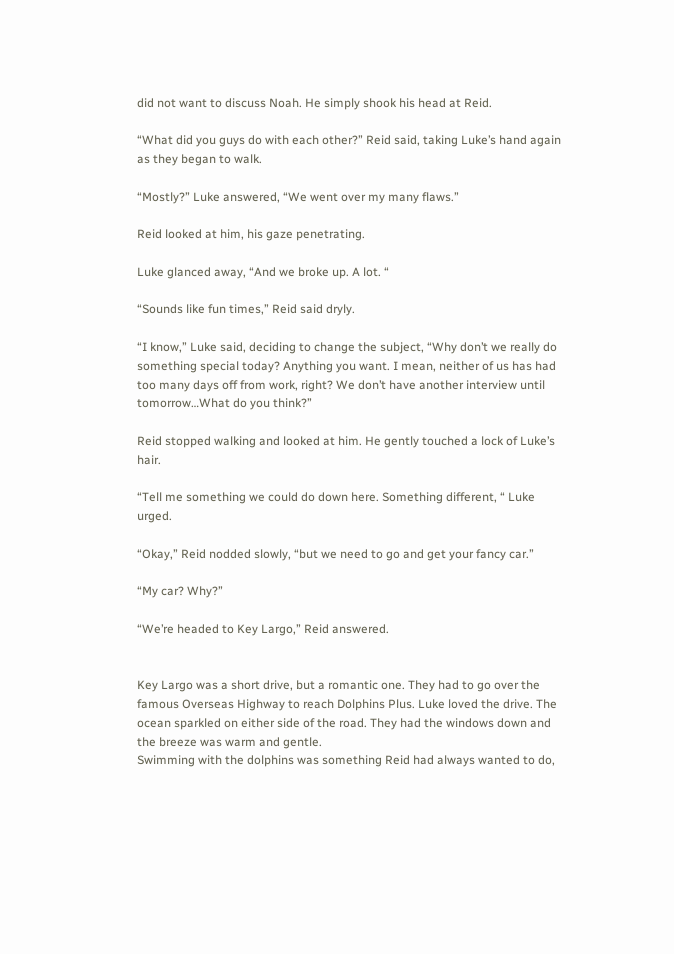did not want to discuss Noah. He simply shook his head at Reid.

“What did you guys do with each other?” Reid said, taking Luke’s hand again as they began to walk.

“Mostly?” Luke answered, “We went over my many flaws.”

Reid looked at him, his gaze penetrating.

Luke glanced away, “And we broke up. A lot. “

“Sounds like fun times,” Reid said dryly.

“I know,” Luke said, deciding to change the subject, “Why don’t we really do something special today? Anything you want. I mean, neither of us has had too many days off from work, right? We don’t have another interview until tomorrow…What do you think?”

Reid stopped walking and looked at him. He gently touched a lock of Luke’s hair.

“Tell me something we could do down here. Something different, “ Luke urged.

“Okay,” Reid nodded slowly, “but we need to go and get your fancy car.”

“My car? Why?”

“We’re headed to Key Largo,” Reid answered.


Key Largo was a short drive, but a romantic one. They had to go over the famous Overseas Highway to reach Dolphins Plus. Luke loved the drive. The ocean sparkled on either side of the road. They had the windows down and the breeze was warm and gentle.
Swimming with the dolphins was something Reid had always wanted to do,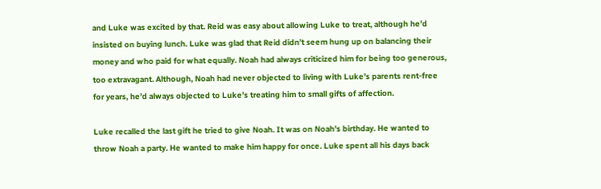and Luke was excited by that. Reid was easy about allowing Luke to treat, although he’d insisted on buying lunch. Luke was glad that Reid didn’t seem hung up on balancing their money and who paid for what equally. Noah had always criticized him for being too generous, too extravagant. Although, Noah had never objected to living with Luke’s parents rent-free for years, he’d always objected to Luke’s treating him to small gifts of affection.

Luke recalled the last gift he tried to give Noah. It was on Noah’s birthday. He wanted to throw Noah a party. He wanted to make him happy for once. Luke spent all his days back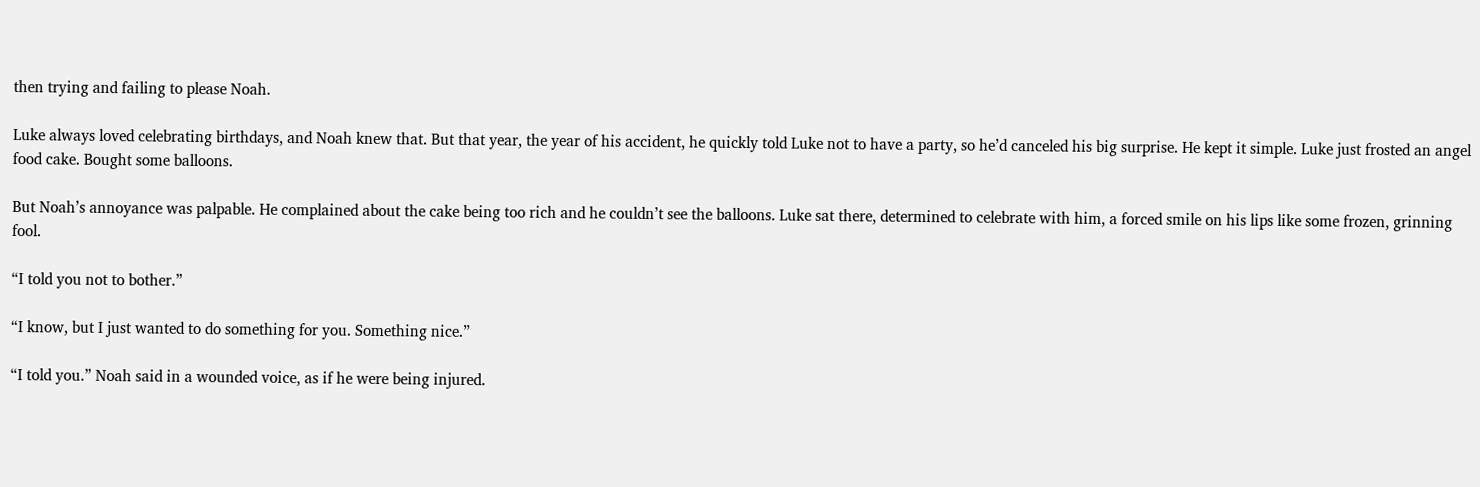then trying and failing to please Noah.

Luke always loved celebrating birthdays, and Noah knew that. But that year, the year of his accident, he quickly told Luke not to have a party, so he’d canceled his big surprise. He kept it simple. Luke just frosted an angel food cake. Bought some balloons.

But Noah’s annoyance was palpable. He complained about the cake being too rich and he couldn’t see the balloons. Luke sat there, determined to celebrate with him, a forced smile on his lips like some frozen, grinning fool.

“I told you not to bother.”

“I know, but I just wanted to do something for you. Something nice.”

“I told you.” Noah said in a wounded voice, as if he were being injured.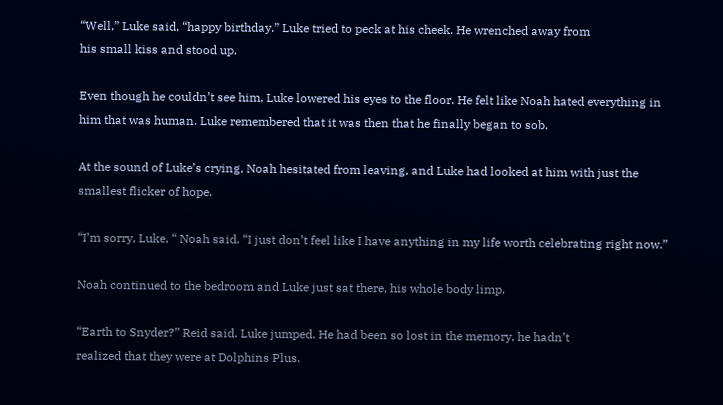“Well,” Luke said, “happy birthday.” Luke tried to peck at his cheek. He wrenched away from
his small kiss and stood up.

Even though he couldn’t see him, Luke lowered his eyes to the floor. He felt like Noah hated everything in him that was human. Luke remembered that it was then that he finally began to sob.

At the sound of Luke’s crying, Noah hesitated from leaving, and Luke had looked at him with just the smallest flicker of hope.

“I’m sorry, Luke, “ Noah said. “I just don’t feel like I have anything in my life worth celebrating right now.”

Noah continued to the bedroom and Luke just sat there, his whole body limp.

“Earth to Snyder?” Reid said. Luke jumped. He had been so lost in the memory, he hadn’t
realized that they were at Dolphins Plus.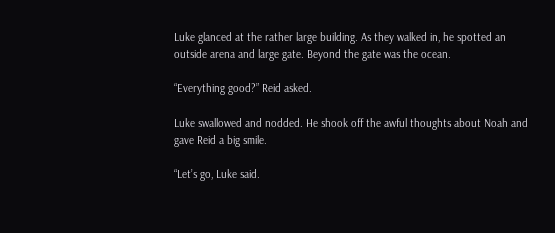Luke glanced at the rather large building. As they walked in, he spotted an outside arena and large gate. Beyond the gate was the ocean.

“Everything good?” Reid asked.

Luke swallowed and nodded. He shook off the awful thoughts about Noah and gave Reid a big smile.

“Let’s go, Luke said.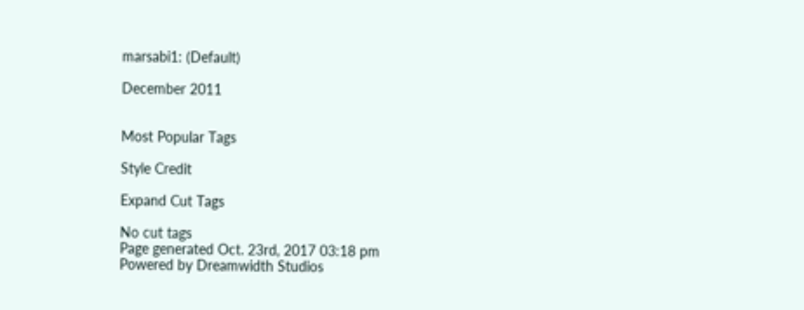marsabi1: (Default)

December 2011


Most Popular Tags

Style Credit

Expand Cut Tags

No cut tags
Page generated Oct. 23rd, 2017 03:18 pm
Powered by Dreamwidth Studios